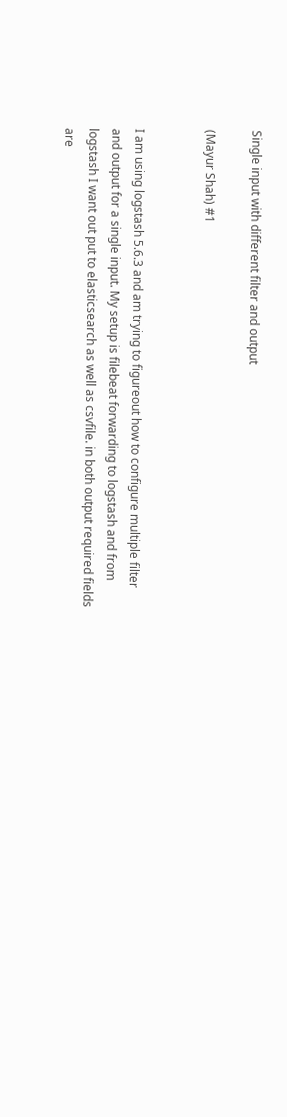Single input with different filter and output

(Mayur Shah) #1


I am using logstash 5.6.3 and am trying to figureout how to configure multiple filter and output for a single input. My setup is filebeat forwarding to logstash and from logstash I want out put to elasticsearch as well as csvfile. in both output required fields are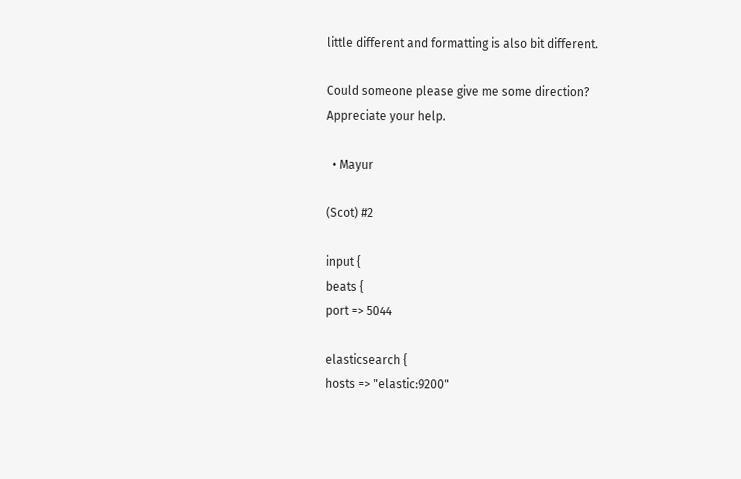little different and formatting is also bit different.

Could someone please give me some direction?
Appreciate your help.

  • Mayur

(Scot) #2

input {
beats {
port => 5044

elasticsearch {
hosts => "elastic:9200"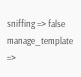sniffing => false
manage_template =>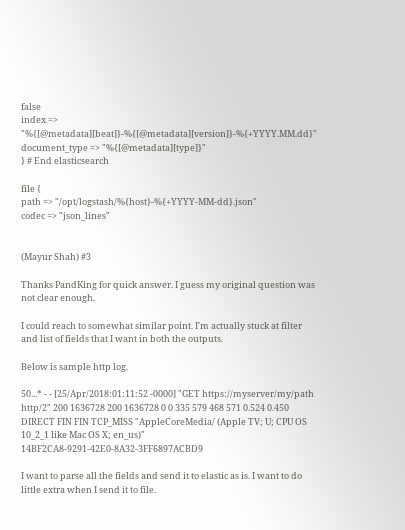false
index => "%{[@metadata][beat]}-%{[@metadata][version]}-%{+YYYY.MM.dd}"
document_type => "%{[@metadata][type]}"
} # End elasticsearch

file {
path => "/opt/logstash/%{host}-%{+YYYY-MM-dd}.json"
codec => "json_lines"


(Mayur Shah) #3

Thanks PandKing for quick answer. I guess my original question was not clear enough.

I could reach to somewhat similar point. I'm actually stuck at filter and list of fields that I want in both the outputs.

Below is sample http log.

50...* - - [25/Apr/2018:01:11:52 -0000] "GET https://myserver/my/path http/2" 200 1636728 200 1636728 0 0 335 579 468 571 0.524 0.450 DIRECT FIN FIN TCP_MISS "AppleCoreMedia/ (Apple TV; U; CPU OS 10_2_1 like Mac OS X; en_us)" 14BF2CA8-9291-42E0-8A32-3FF6897ACBD9

I want to parse all the fields and send it to elastic as is. I want to do little extra when I send it to file.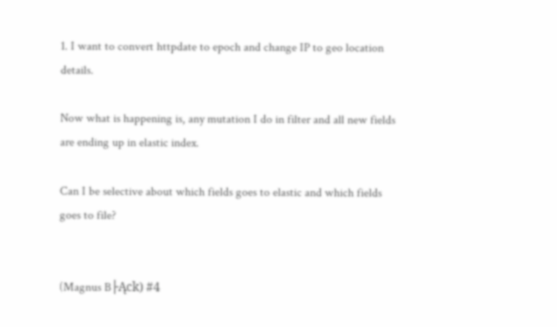1. I want to convert httpdate to epoch and change IP to geo location details.

Now what is happening is, any mutation I do in filter and all new fields are ending up in elastic index.

Can I be selective about which fields goes to elastic and which fields goes to file?


(Magnus B├Ąck) #4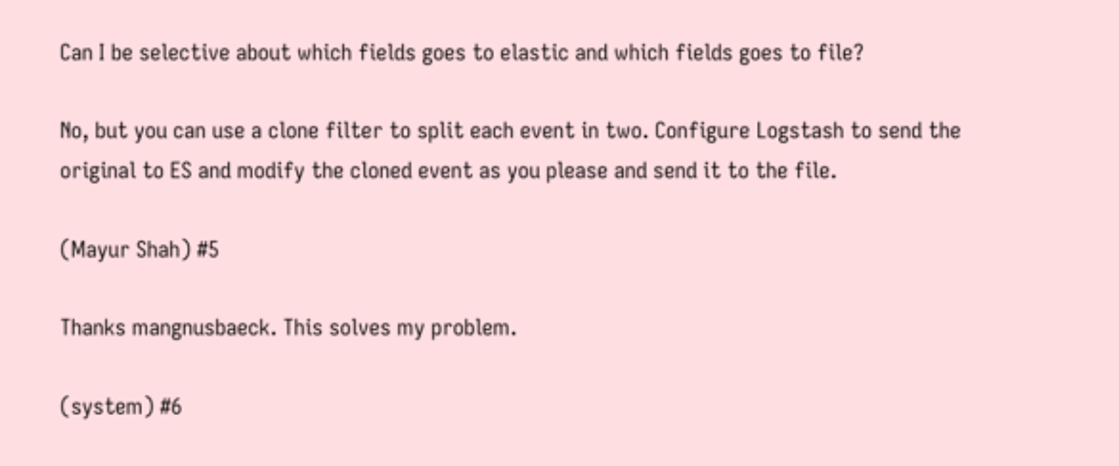Can I be selective about which fields goes to elastic and which fields goes to file?

No, but you can use a clone filter to split each event in two. Configure Logstash to send the original to ES and modify the cloned event as you please and send it to the file.

(Mayur Shah) #5

Thanks mangnusbaeck. This solves my problem.

(system) #6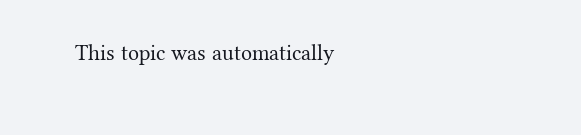This topic was automatically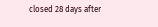closed 28 days after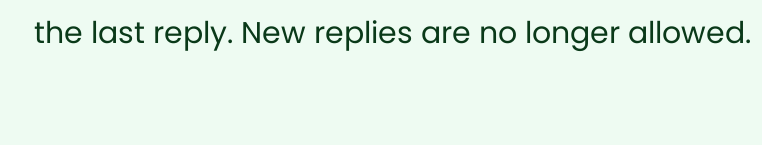the last reply. New replies are no longer allowed.